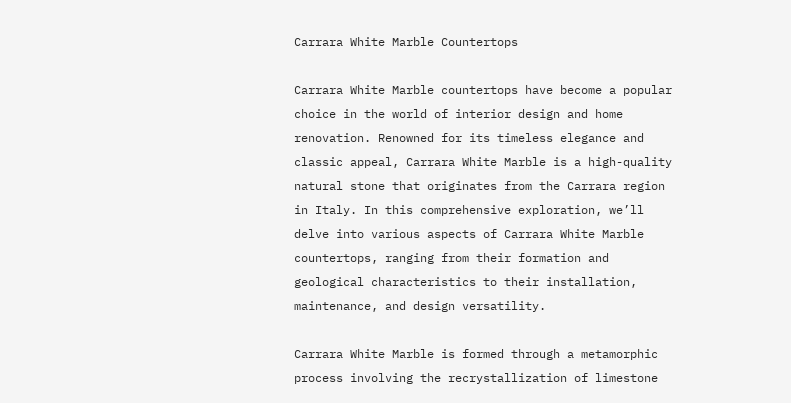Carrara White Marble Countertops

Carrara White Marble countertops have become a popular choice in the world of interior design and home renovation. Renowned for its timeless elegance and classic appeal, Carrara White Marble is a high-quality natural stone that originates from the Carrara region in Italy. In this comprehensive exploration, we’ll delve into various aspects of Carrara White Marble countertops, ranging from their formation and geological characteristics to their installation, maintenance, and design versatility.

Carrara White Marble is formed through a metamorphic process involving the recrystallization of limestone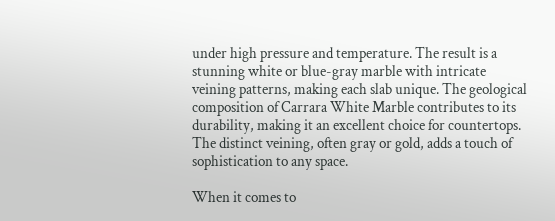under high pressure and temperature. The result is a stunning white or blue-gray marble with intricate veining patterns, making each slab unique. The geological composition of Carrara White Marble contributes to its durability, making it an excellent choice for countertops. The distinct veining, often gray or gold, adds a touch of sophistication to any space.

When it comes to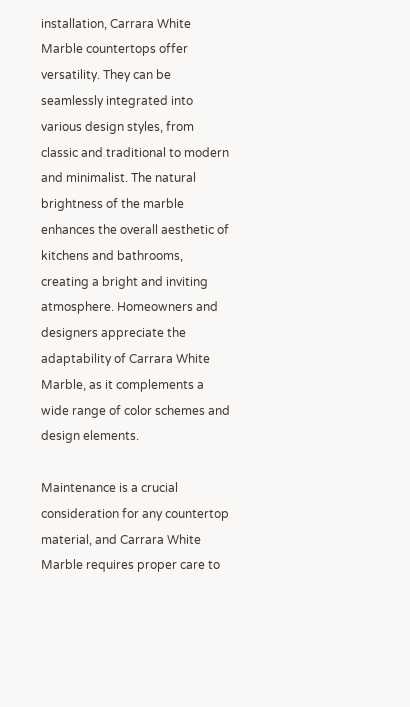installation, Carrara White Marble countertops offer versatility. They can be seamlessly integrated into various design styles, from classic and traditional to modern and minimalist. The natural brightness of the marble enhances the overall aesthetic of kitchens and bathrooms, creating a bright and inviting atmosphere. Homeowners and designers appreciate the adaptability of Carrara White Marble, as it complements a wide range of color schemes and design elements.

Maintenance is a crucial consideration for any countertop material, and Carrara White Marble requires proper care to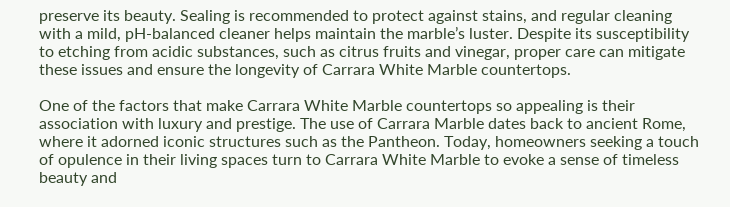preserve its beauty. Sealing is recommended to protect against stains, and regular cleaning with a mild, pH-balanced cleaner helps maintain the marble’s luster. Despite its susceptibility to etching from acidic substances, such as citrus fruits and vinegar, proper care can mitigate these issues and ensure the longevity of Carrara White Marble countertops.

One of the factors that make Carrara White Marble countertops so appealing is their association with luxury and prestige. The use of Carrara Marble dates back to ancient Rome, where it adorned iconic structures such as the Pantheon. Today, homeowners seeking a touch of opulence in their living spaces turn to Carrara White Marble to evoke a sense of timeless beauty and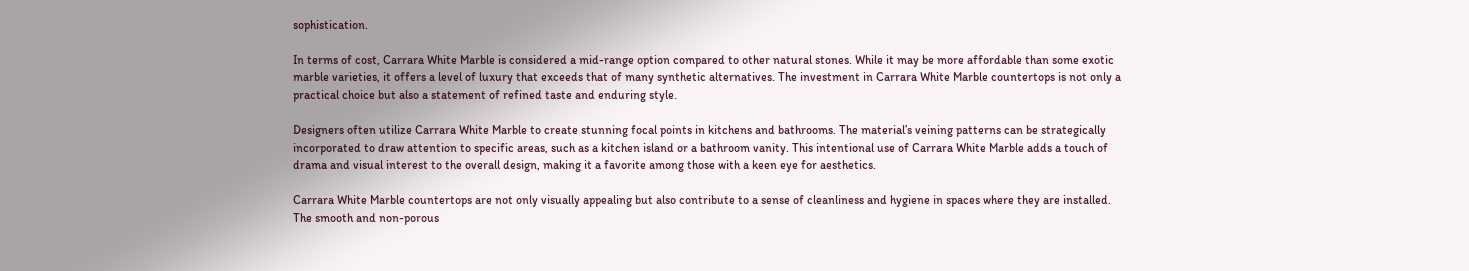sophistication.

In terms of cost, Carrara White Marble is considered a mid-range option compared to other natural stones. While it may be more affordable than some exotic marble varieties, it offers a level of luxury that exceeds that of many synthetic alternatives. The investment in Carrara White Marble countertops is not only a practical choice but also a statement of refined taste and enduring style.

Designers often utilize Carrara White Marble to create stunning focal points in kitchens and bathrooms. The material’s veining patterns can be strategically incorporated to draw attention to specific areas, such as a kitchen island or a bathroom vanity. This intentional use of Carrara White Marble adds a touch of drama and visual interest to the overall design, making it a favorite among those with a keen eye for aesthetics.

Carrara White Marble countertops are not only visually appealing but also contribute to a sense of cleanliness and hygiene in spaces where they are installed. The smooth and non-porous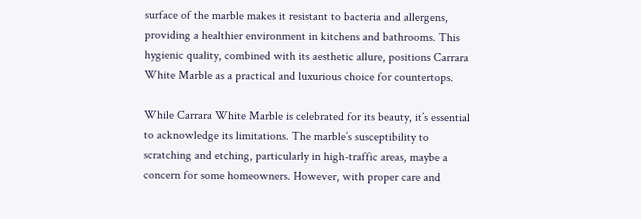surface of the marble makes it resistant to bacteria and allergens, providing a healthier environment in kitchens and bathrooms. This hygienic quality, combined with its aesthetic allure, positions Carrara White Marble as a practical and luxurious choice for countertops.

While Carrara White Marble is celebrated for its beauty, it’s essential to acknowledge its limitations. The marble’s susceptibility to scratching and etching, particularly in high-traffic areas, maybe a concern for some homeowners. However, with proper care and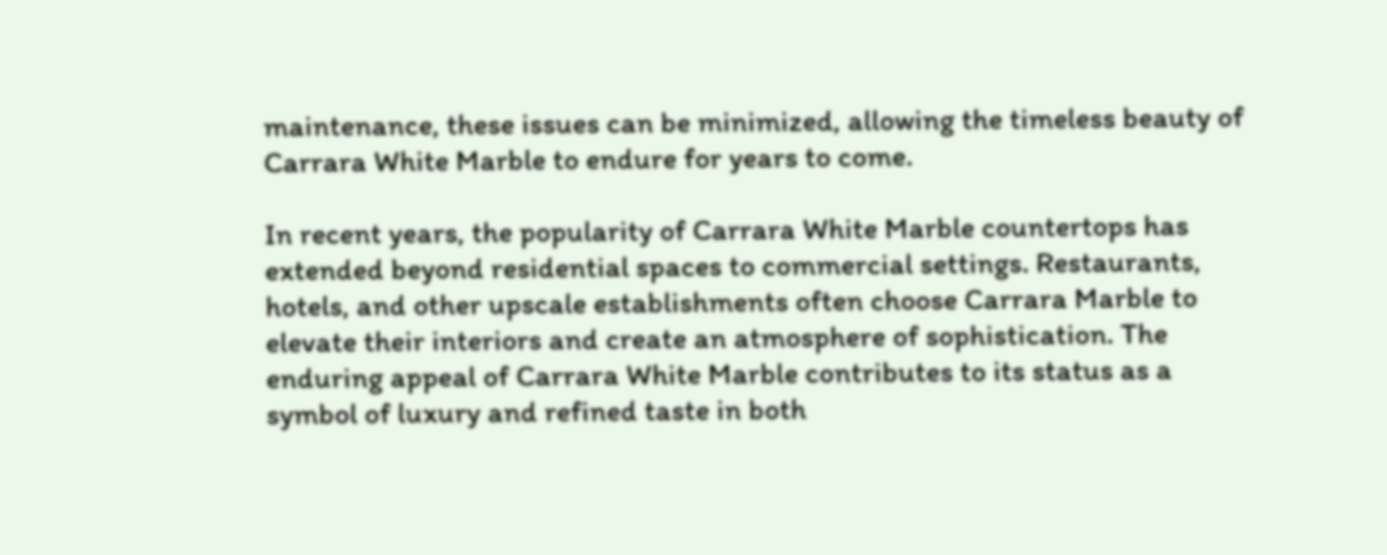maintenance, these issues can be minimized, allowing the timeless beauty of Carrara White Marble to endure for years to come.

In recent years, the popularity of Carrara White Marble countertops has extended beyond residential spaces to commercial settings. Restaurants, hotels, and other upscale establishments often choose Carrara Marble to elevate their interiors and create an atmosphere of sophistication. The enduring appeal of Carrara White Marble contributes to its status as a symbol of luxury and refined taste in both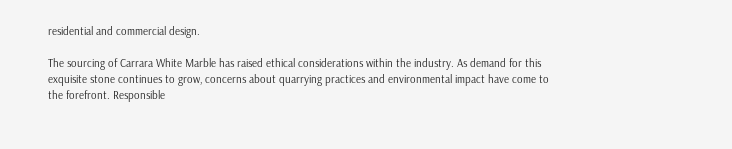residential and commercial design.

The sourcing of Carrara White Marble has raised ethical considerations within the industry. As demand for this exquisite stone continues to grow, concerns about quarrying practices and environmental impact have come to the forefront. Responsible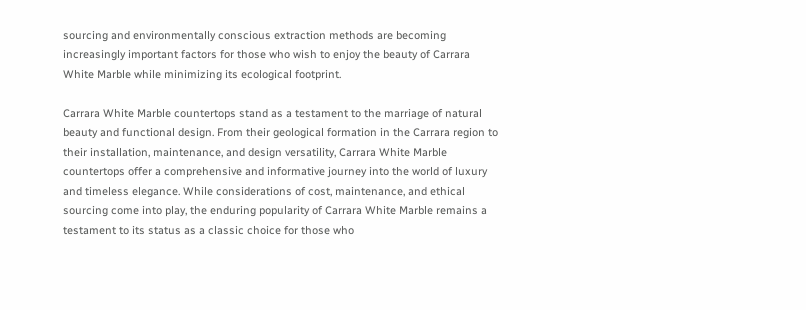sourcing and environmentally conscious extraction methods are becoming increasingly important factors for those who wish to enjoy the beauty of Carrara White Marble while minimizing its ecological footprint.

Carrara White Marble countertops stand as a testament to the marriage of natural beauty and functional design. From their geological formation in the Carrara region to their installation, maintenance, and design versatility, Carrara White Marble countertops offer a comprehensive and informative journey into the world of luxury and timeless elegance. While considerations of cost, maintenance, and ethical sourcing come into play, the enduring popularity of Carrara White Marble remains a testament to its status as a classic choice for those who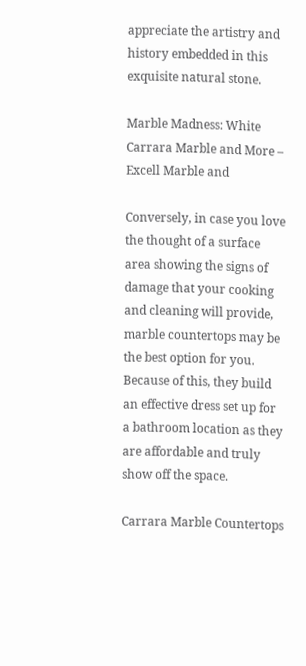appreciate the artistry and history embedded in this exquisite natural stone.

Marble Madness: White Carrara Marble and More – Excell Marble and

Conversely, in case you love the thought of a surface area showing the signs of damage that your cooking and cleaning will provide, marble countertops may be the best option for you. Because of this, they build an effective dress set up for a bathroom location as they are affordable and truly show off the space.

Carrara Marble Countertops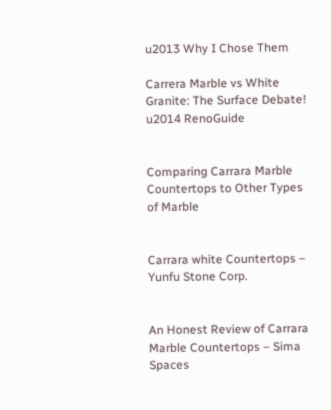u2013 Why I Chose Them

Carrera Marble vs White Granite: The Surface Debate! u2014 RenoGuide


Comparing Carrara Marble Countertops to Other Types of Marble


Carrara white Countertops – Yunfu Stone Corp.


An Honest Review of Carrara Marble Countertops – Sima Spaces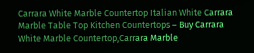Carrara White Marble Countertop Italian White Carrara Marble Table Top Kitchen Countertops – Buy Carrara White Marble Countertop,Carrara Marble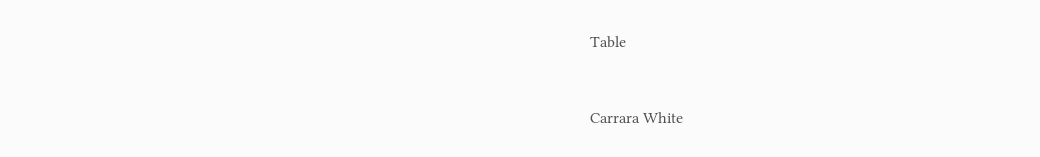Table


Carrara White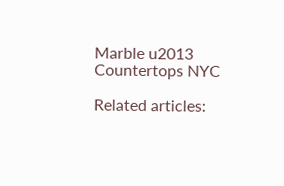Marble u2013 Countertops NYC

Related articles: